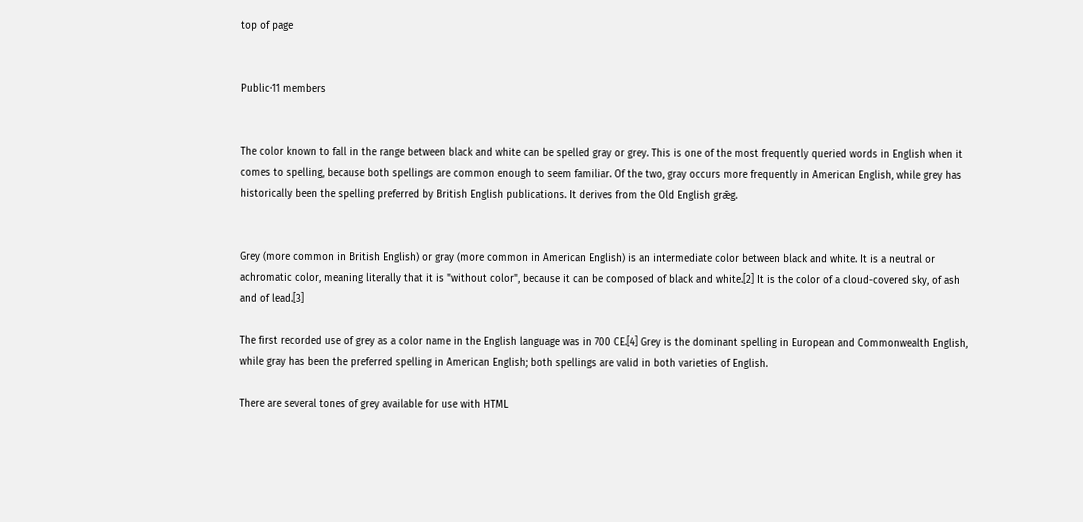top of page


Public·11 members


The color known to fall in the range between black and white can be spelled gray or grey. This is one of the most frequently queried words in English when it comes to spelling, because both spellings are common enough to seem familiar. Of the two, gray occurs more frequently in American English, while grey has historically been the spelling preferred by British English publications. It derives from the Old English grǣg.


Grey (more common in British English) or gray (more common in American English) is an intermediate color between black and white. It is a neutral or achromatic color, meaning literally that it is "without color", because it can be composed of black and white.[2] It is the color of a cloud-covered sky, of ash and of lead.[3]

The first recorded use of grey as a color name in the English language was in 700 CE.[4] Grey is the dominant spelling in European and Commonwealth English, while gray has been the preferred spelling in American English; both spellings are valid in both varieties of English.

There are several tones of grey available for use with HTML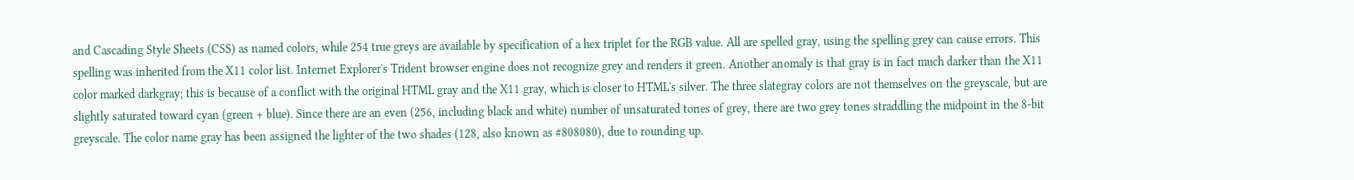and Cascading Style Sheets (CSS) as named colors, while 254 true greys are available by specification of a hex triplet for the RGB value. All are spelled gray, using the spelling grey can cause errors. This spelling was inherited from the X11 color list. Internet Explorer's Trident browser engine does not recognize grey and renders it green. Another anomaly is that gray is in fact much darker than the X11 color marked darkgray; this is because of a conflict with the original HTML gray and the X11 gray, which is closer to HTML's silver. The three slategray colors are not themselves on the greyscale, but are slightly saturated toward cyan (green + blue). Since there are an even (256, including black and white) number of unsaturated tones of grey, there are two grey tones straddling the midpoint in the 8-bit greyscale. The color name gray has been assigned the lighter of the two shades (128, also known as #808080), due to rounding up.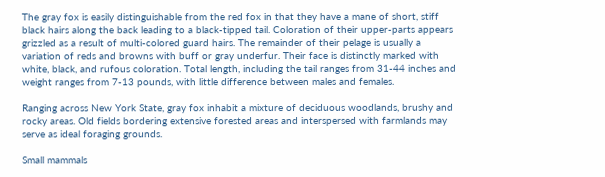The gray fox is easily distinguishable from the red fox in that they have a mane of short, stiff black hairs along the back leading to a black-tipped tail. Coloration of their upper-parts appears grizzled as a result of multi-colored guard hairs. The remainder of their pelage is usually a variation of reds and browns with buff or gray underfur. Their face is distinctly marked with white, black, and rufous coloration. Total length, including the tail ranges from 31-44 inches and weight ranges from 7-13 pounds, with little difference between males and females.

Ranging across New York State, gray fox inhabit a mixture of deciduous woodlands, brushy and rocky areas. Old fields bordering extensive forested areas and interspersed with farmlands may serve as ideal foraging grounds.

Small mammals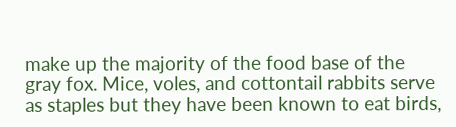make up the majority of the food base of the gray fox. Mice, voles, and cottontail rabbits serve as staples but they have been known to eat birds,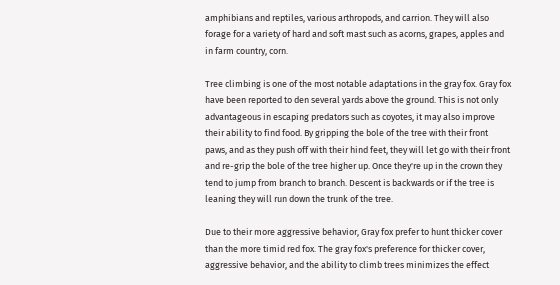amphibians and reptiles, various arthropods, and carrion. They will also forage for a variety of hard and soft mast such as acorns, grapes, apples and in farm country, corn.

Tree climbing is one of the most notable adaptations in the gray fox. Gray fox have been reported to den several yards above the ground. This is not only advantageous in escaping predators such as coyotes, it may also improve their ability to find food. By gripping the bole of the tree with their front paws, and as they push off with their hind feet, they will let go with their front and re-grip the bole of the tree higher up. Once they're up in the crown they tend to jump from branch to branch. Descent is backwards or if the tree is leaning they will run down the trunk of the tree.

Due to their more aggressive behavior, Gray fox prefer to hunt thicker cover than the more timid red fox. The gray fox's preference for thicker cover, aggressive behavior, and the ability to climb trees minimizes the effect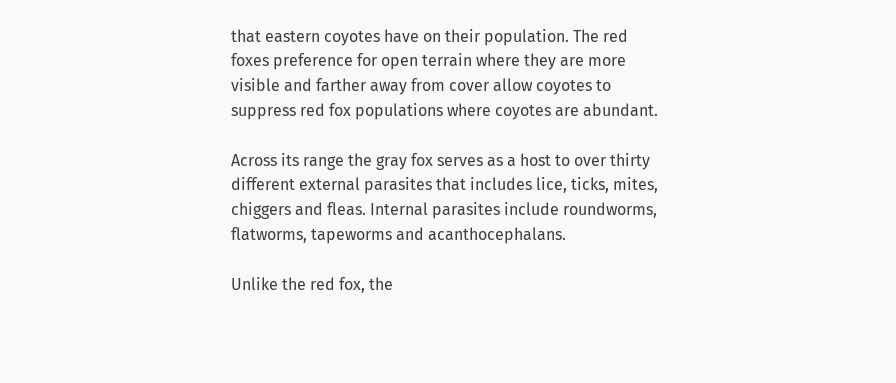that eastern coyotes have on their population. The red foxes preference for open terrain where they are more visible and farther away from cover allow coyotes to suppress red fox populations where coyotes are abundant.

Across its range the gray fox serves as a host to over thirty different external parasites that includes lice, ticks, mites, chiggers and fleas. Internal parasites include roundworms, flatworms, tapeworms and acanthocephalans.

Unlike the red fox, the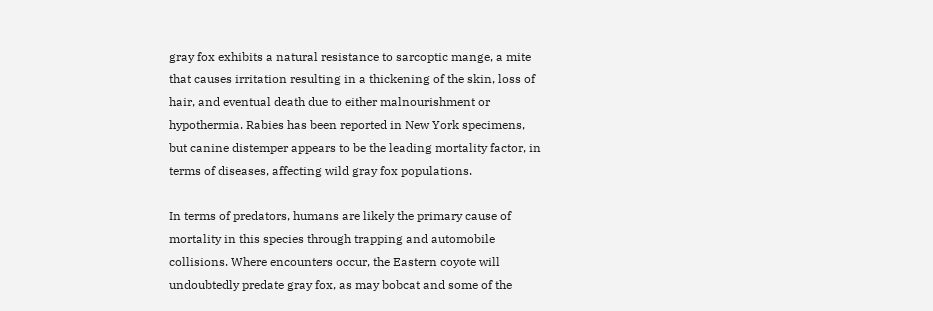gray fox exhibits a natural resistance to sarcoptic mange, a mite that causes irritation resulting in a thickening of the skin, loss of hair, and eventual death due to either malnourishment or hypothermia. Rabies has been reported in New York specimens, but canine distemper appears to be the leading mortality factor, in terms of diseases, affecting wild gray fox populations.

In terms of predators, humans are likely the primary cause of mortality in this species through trapping and automobile collisions. Where encounters occur, the Eastern coyote will undoubtedly predate gray fox, as may bobcat and some of the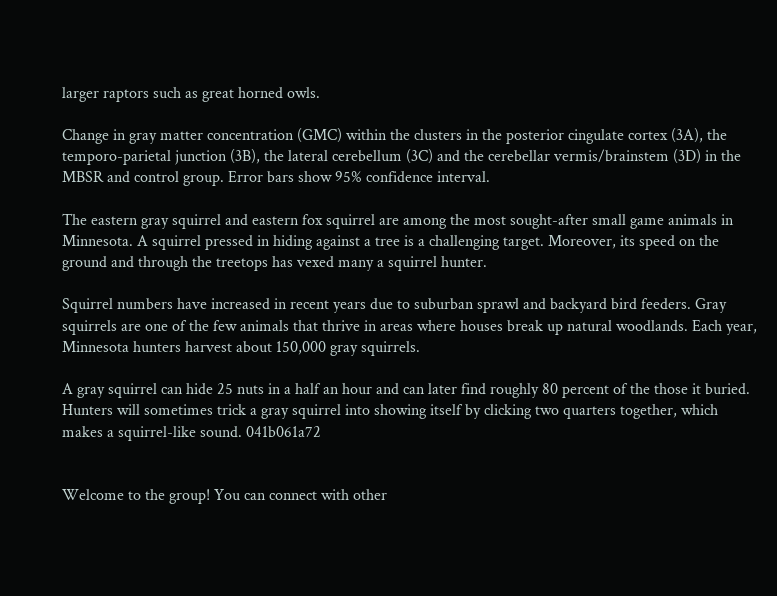larger raptors such as great horned owls.

Change in gray matter concentration (GMC) within the clusters in the posterior cingulate cortex (3A), the temporo-parietal junction (3B), the lateral cerebellum (3C) and the cerebellar vermis/brainstem (3D) in the MBSR and control group. Error bars show 95% confidence interval.

The eastern gray squirrel and eastern fox squirrel are among the most sought-after small game animals in Minnesota. A squirrel pressed in hiding against a tree is a challenging target. Moreover, its speed on the ground and through the treetops has vexed many a squirrel hunter.

Squirrel numbers have increased in recent years due to suburban sprawl and backyard bird feeders. Gray squirrels are one of the few animals that thrive in areas where houses break up natural woodlands. Each year, Minnesota hunters harvest about 150,000 gray squirrels.

A gray squirrel can hide 25 nuts in a half an hour and can later find roughly 80 percent of the those it buried. Hunters will sometimes trick a gray squirrel into showing itself by clicking two quarters together, which makes a squirrel-like sound. 041b061a72


Welcome to the group! You can connect with other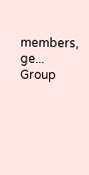members, ge...
Group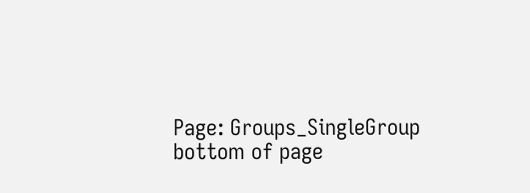Page: Groups_SingleGroup
bottom of page